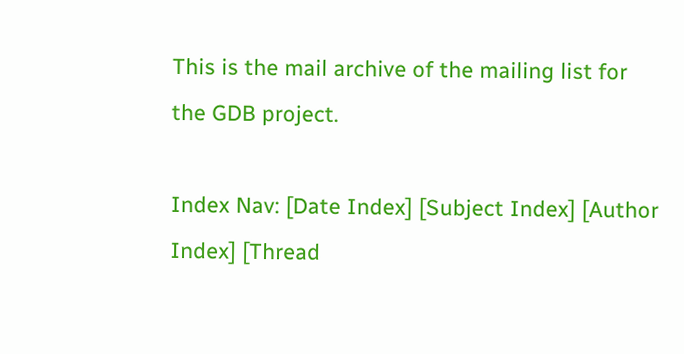This is the mail archive of the mailing list for the GDB project.

Index Nav: [Date Index] [Subject Index] [Author Index] [Thread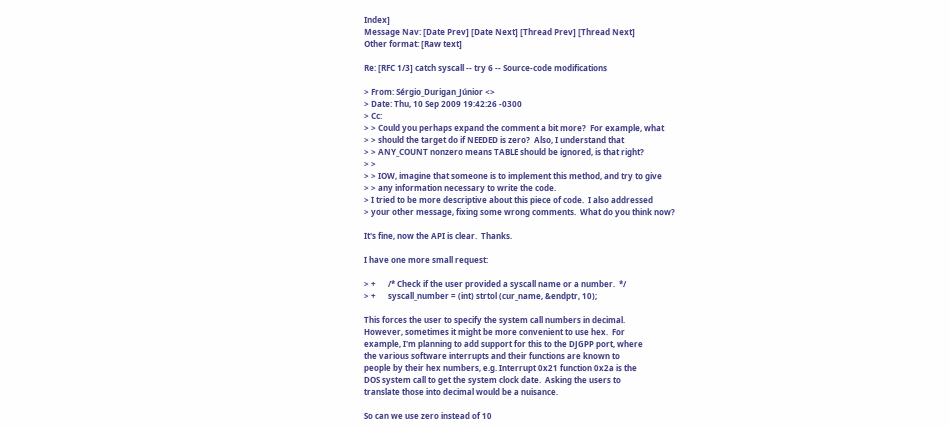Index]
Message Nav: [Date Prev] [Date Next] [Thread Prev] [Thread Next]
Other format: [Raw text]

Re: [RFC 1/3] catch syscall -- try 6 -- Source-code modifications

> From: Sérgio_Durigan_Júnior <>
> Date: Thu, 10 Sep 2009 19:42:26 -0300
> Cc:
> > Could you perhaps expand the comment a bit more?  For example, what
> > should the target do if NEEDED is zero?  Also, I understand that
> > ANY_COUNT nonzero means TABLE should be ignored, is that right?
> >
> > IOW, imagine that someone is to implement this method, and try to give
> > any information necessary to write the code.
> I tried to be more descriptive about this piece of code.  I also addressed
> your other message, fixing some wrong comments.  What do you think now?

It's fine, now the API is clear.  Thanks.

I have one more small request:

> +      /* Check if the user provided a syscall name or a number.  */
> +      syscall_number = (int) strtol (cur_name, &endptr, 10);

This forces the user to specify the system call numbers in decimal.
However, sometimes it might be more convenient to use hex.  For
example, I'm planning to add support for this to the DJGPP port, where
the various software interrupts and their functions are known to
people by their hex numbers, e.g. Interrupt 0x21 function 0x2a is the
DOS system call to get the system clock date.  Asking the users to
translate those into decimal would be a nuisance.

So can we use zero instead of 10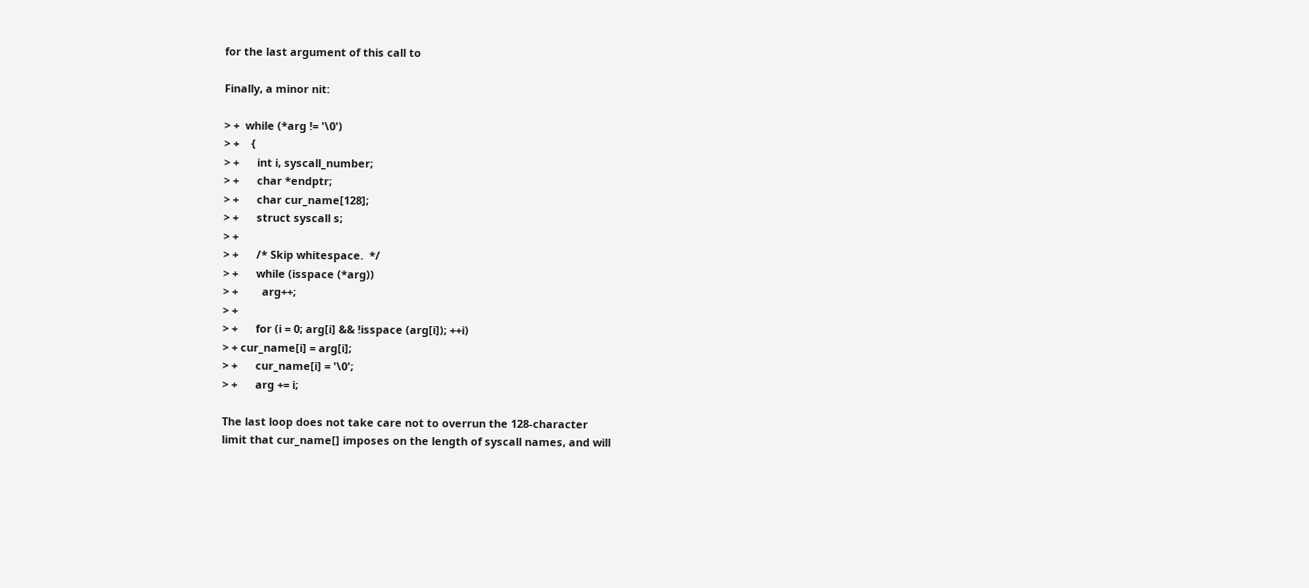for the last argument of this call to

Finally, a minor nit:

> +  while (*arg != '\0')
> +    {
> +      int i, syscall_number;
> +      char *endptr;
> +      char cur_name[128];
> +      struct syscall s;
> +
> +      /* Skip whitespace.  */
> +      while (isspace (*arg))
> +        arg++;
> +
> +      for (i = 0; arg[i] && !isspace (arg[i]); ++i)
> + cur_name[i] = arg[i];
> +      cur_name[i] = '\0';
> +      arg += i;

The last loop does not take care not to overrun the 128-character
limit that cur_name[] imposes on the length of syscall names, and will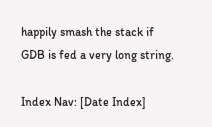happily smash the stack if GDB is fed a very long string.

Index Nav: [Date Index]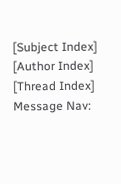[Subject Index] [Author Index] [Thread Index]
Message Nav: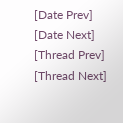[Date Prev] [Date Next] [Thread Prev] [Thread Next]